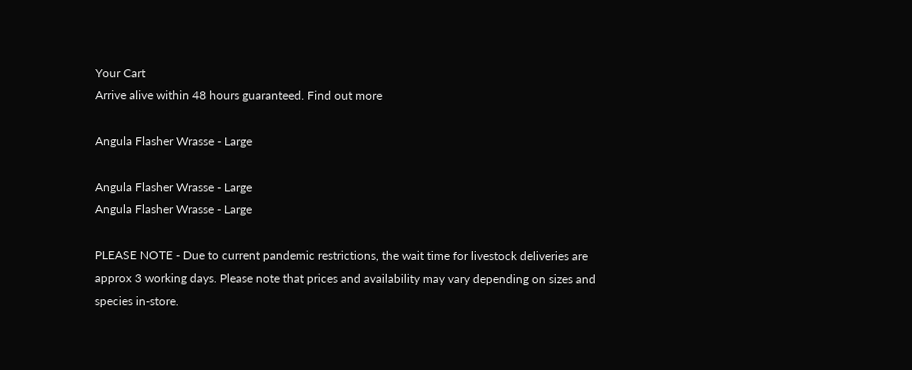Your Cart
Arrive alive within 48 hours guaranteed. Find out more

Angula Flasher Wrasse - Large

Angula Flasher Wrasse - Large
Angula Flasher Wrasse - Large

PLEASE NOTE - Due to current pandemic restrictions, the wait time for livestock deliveries are approx 3 working days. Please note that prices and availability may vary depending on sizes and species in-store.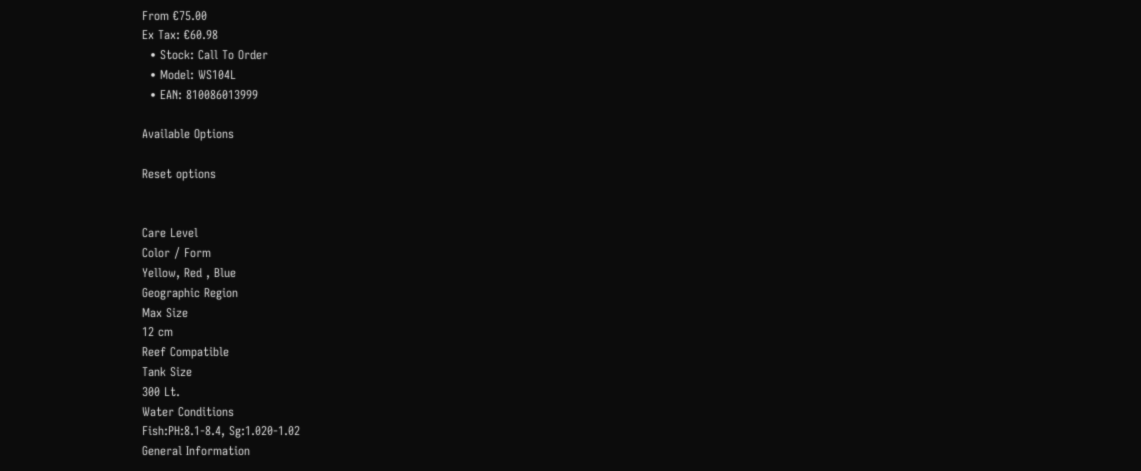From €75.00
Ex Tax: €60.98
  • Stock: Call To Order
  • Model: WS104L
  • EAN: 810086013999

Available Options

Reset options


Care Level
Color / Form
Yellow, Red , Blue
Geographic Region
Max Size
12 cm
Reef Compatible
Tank Size
300 Lt.
Water Conditions
Fish:PH:8.1-8.4, Sg:1.020-1.02
General Information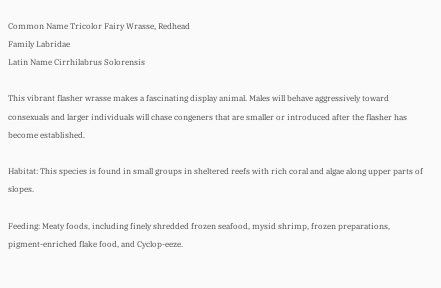Common Name Tricolor Fairy Wrasse, Redhead
Family Labridae
Latin Name Cirrhilabrus Solorensis

This vibrant flasher wrasse makes a fascinating display animal. Males will behave aggressively toward consexuals and larger individuals will chase congeners that are smaller or introduced after the flasher has become established.

Habitat: This species is found in small groups in sheltered reefs with rich coral and algae along upper parts of slopes.

Feeding: Meaty foods, including finely shredded frozen seafood, mysid shrimp, frozen preparations, pigment-enriched flake food, and Cyclop-eeze.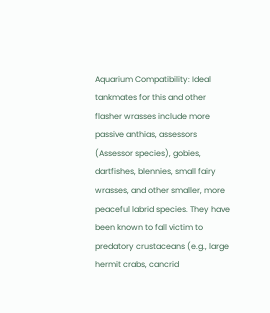Aquarium Compatibility: Ideal tankmates for this and other flasher wrasses include more passive anthias, assessors (Assessor species), gobies, dartfishes, blennies, small fairy wrasses, and other smaller, more peaceful labrid species. They have been known to fall victim to predatory crustaceans (e.g., large hermit crabs, cancrid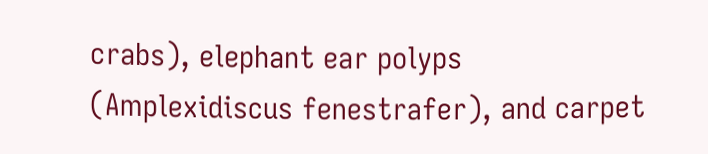crabs), elephant ear polyps (Amplexidiscus fenestrafer), and carpet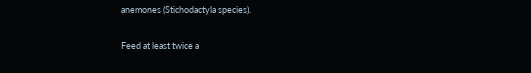anemones (Stichodactyla species).

Feed at least twice a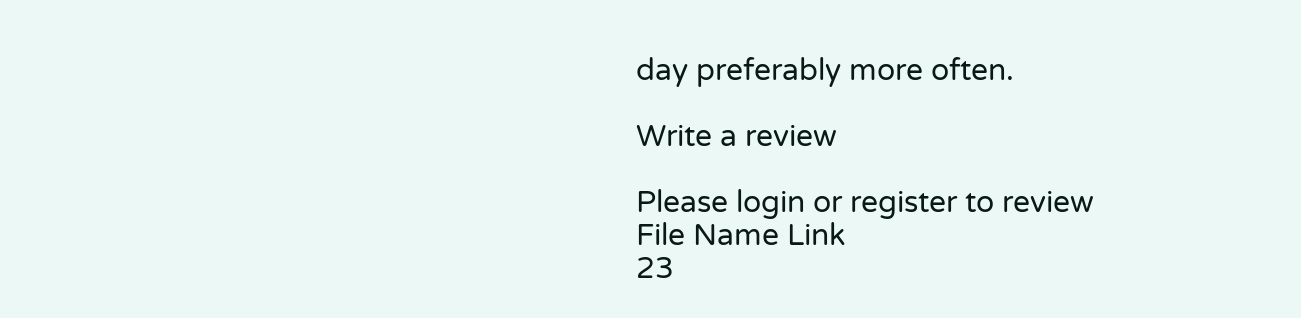day preferably more often.

Write a review

Please login or register to review
File Name Link
23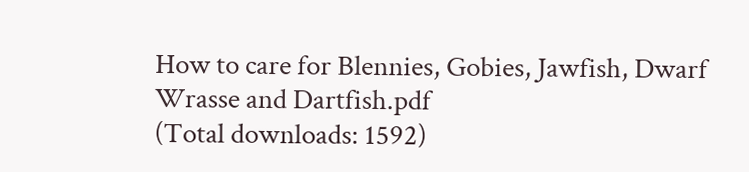How to care for Blennies, Gobies, Jawfish, Dwarf Wrasse and Dartfish.pdf
(Total downloads: 1592)